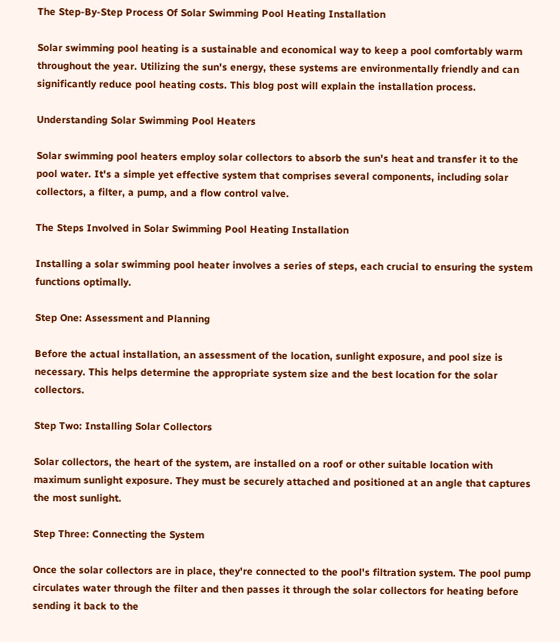The Step-By-Step Process Of Solar Swimming Pool Heating Installation

Solar swimming pool heating is a sustainable and economical way to keep a pool comfortably warm throughout the year. Utilizing the sun's energy, these systems are environmentally friendly and can significantly reduce pool heating costs. This blog post will explain the installation process.

Understanding Solar Swimming Pool Heaters

Solar swimming pool heaters employ solar collectors to absorb the sun's heat and transfer it to the pool water. It's a simple yet effective system that comprises several components, including solar collectors, a filter, a pump, and a flow control valve.

The Steps Involved in Solar Swimming Pool Heating Installation

Installing a solar swimming pool heater involves a series of steps, each crucial to ensuring the system functions optimally.

Step One: Assessment and Planning

Before the actual installation, an assessment of the location, sunlight exposure, and pool size is necessary. This helps determine the appropriate system size and the best location for the solar collectors.

Step Two: Installing Solar Collectors

Solar collectors, the heart of the system, are installed on a roof or other suitable location with maximum sunlight exposure. They must be securely attached and positioned at an angle that captures the most sunlight.

Step Three: Connecting the System

Once the solar collectors are in place, they're connected to the pool's filtration system. The pool pump circulates water through the filter and then passes it through the solar collectors for heating before sending it back to the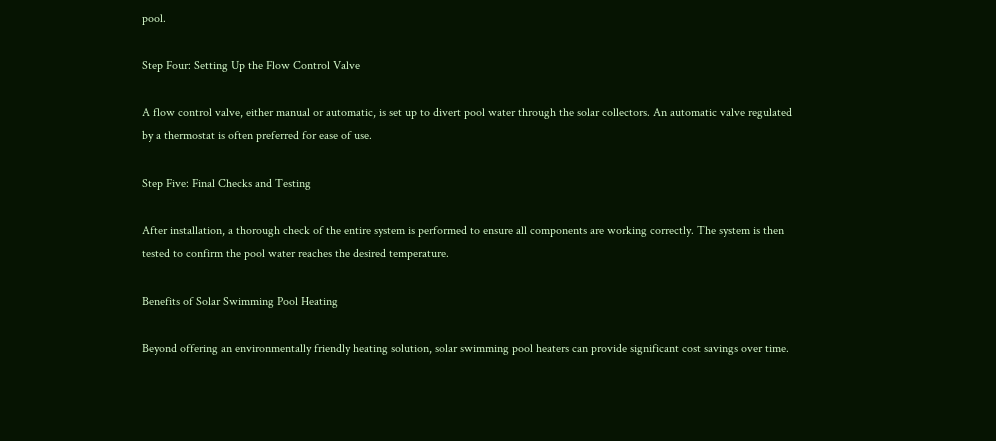pool.

Step Four: Setting Up the Flow Control Valve

A flow control valve, either manual or automatic, is set up to divert pool water through the solar collectors. An automatic valve regulated by a thermostat is often preferred for ease of use.

Step Five: Final Checks and Testing

After installation, a thorough check of the entire system is performed to ensure all components are working correctly. The system is then tested to confirm the pool water reaches the desired temperature.

Benefits of Solar Swimming Pool Heating

Beyond offering an environmentally friendly heating solution, solar swimming pool heaters can provide significant cost savings over time.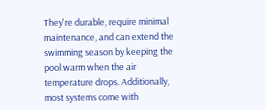They're durable, require minimal maintenance, and can extend the swimming season by keeping the pool warm when the air temperature drops. Additionally, most systems come with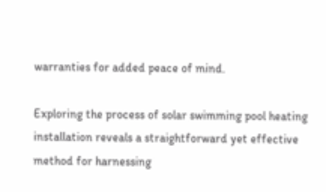warranties for added peace of mind.

Exploring the process of solar swimming pool heating installation reveals a straightforward yet effective method for harnessing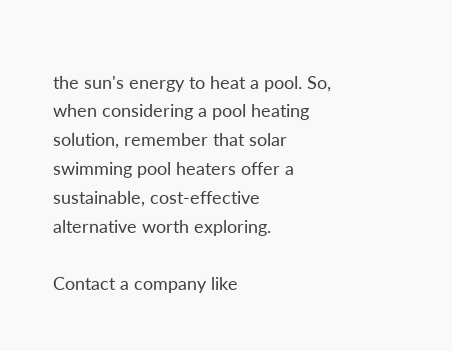the sun's energy to heat a pool. So, when considering a pool heating solution, remember that solar swimming pool heaters offer a sustainable, cost-effective alternative worth exploring.

Contact a company like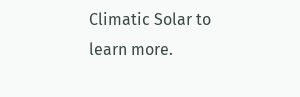Climatic Solar to learn more.